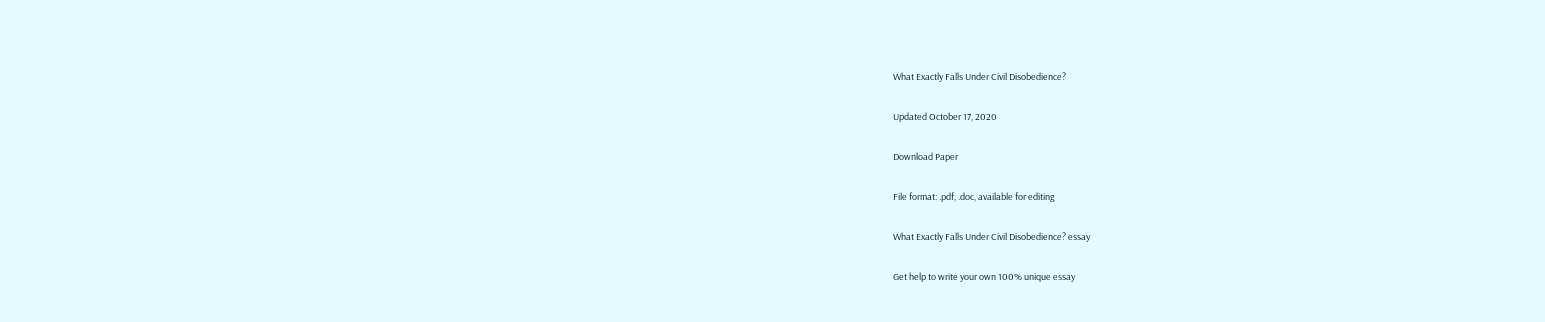What Exactly Falls Under Civil Disobedience?

Updated October 17, 2020

Download Paper

File format: .pdf, .doc, available for editing

What Exactly Falls Under Civil Disobedience? essay

Get help to write your own 100% unique essay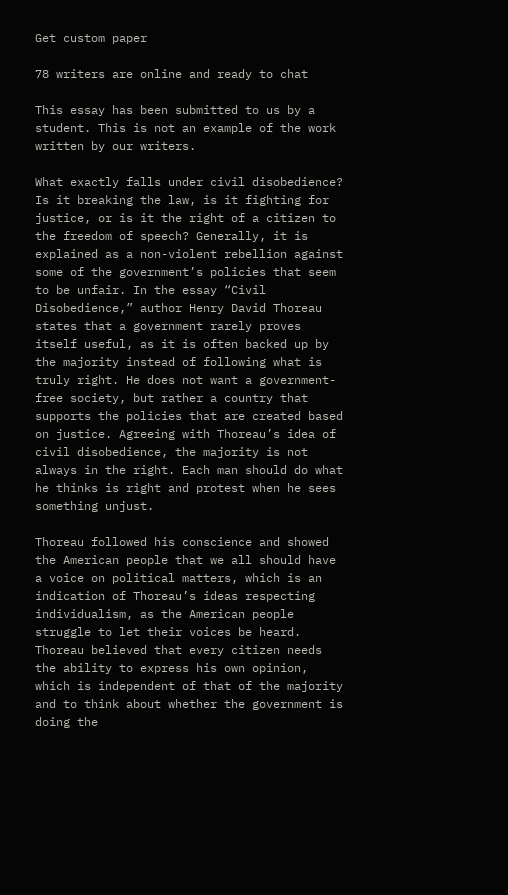Get custom paper

78 writers are online and ready to chat

This essay has been submitted to us by a student. This is not an example of the work written by our writers.

What exactly falls under civil disobedience? Is it breaking the law, is it fighting for justice, or is it the right of a citizen to the freedom of speech? Generally, it is explained as a non-violent rebellion against some of the government’s policies that seem to be unfair. In the essay “Civil Disobedience,” author Henry David Thoreau states that a government rarely proves itself useful, as it is often backed up by the majority instead of following what is truly right. He does not want a government-free society, but rather a country that supports the policies that are created based on justice. Agreeing with Thoreau’s idea of civil disobedience, the majority is not always in the right. Each man should do what he thinks is right and protest when he sees something unjust.

Thoreau followed his conscience and showed the American people that we all should have a voice on political matters, which is an indication of Thoreau’s ideas respecting individualism, as the American people struggle to let their voices be heard. Thoreau believed that every citizen needs the ability to express his own opinion, which is independent of that of the majority and to think about whether the government is doing the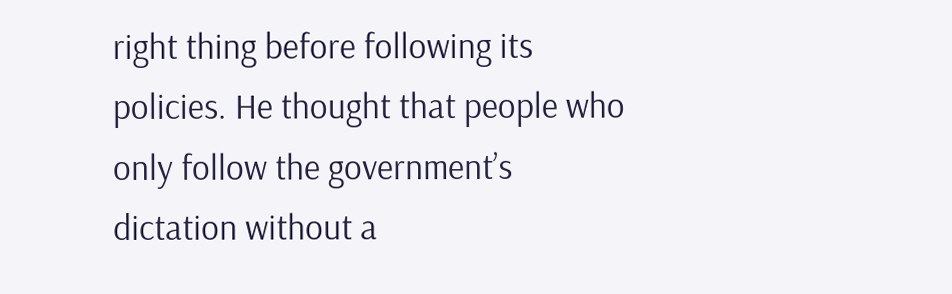right thing before following its policies. He thought that people who only follow the government’s dictation without a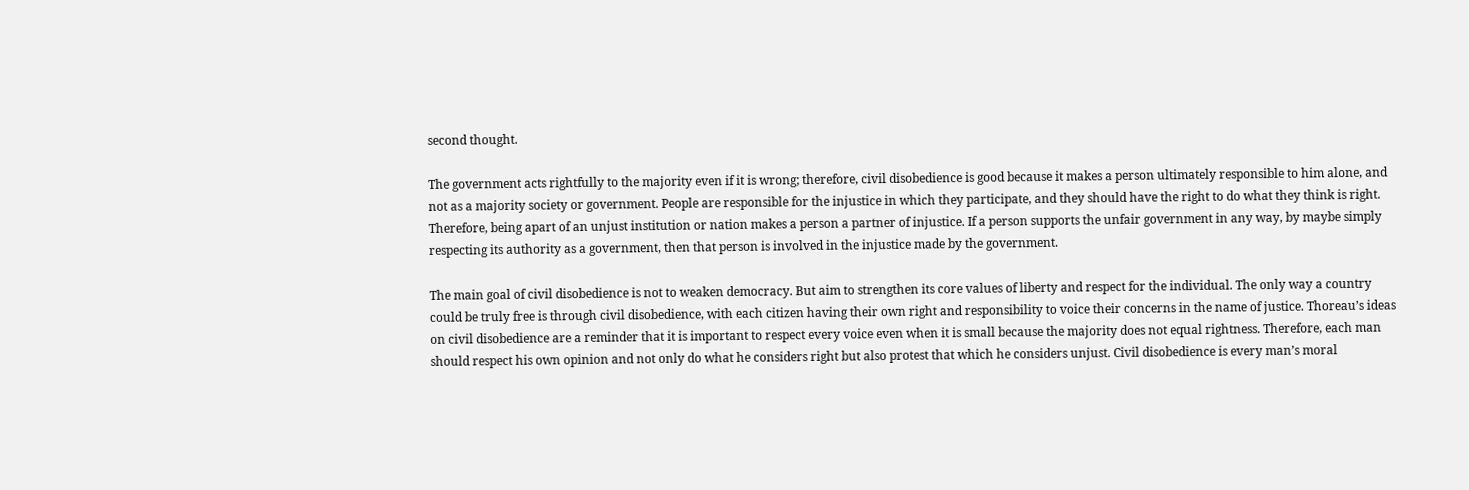second thought.

The government acts rightfully to the majority even if it is wrong; therefore, civil disobedience is good because it makes a person ultimately responsible to him alone, and not as a majority society or government. People are responsible for the injustice in which they participate, and they should have the right to do what they think is right. Therefore, being apart of an unjust institution or nation makes a person a partner of injustice. If a person supports the unfair government in any way, by maybe simply respecting its authority as a government, then that person is involved in the injustice made by the government.

The main goal of civil disobedience is not to weaken democracy. But aim to strengthen its core values of liberty and respect for the individual. The only way a country could be truly free is through civil disobedience, with each citizen having their own right and responsibility to voice their concerns in the name of justice. Thoreau’s ideas on civil disobedience are a reminder that it is important to respect every voice even when it is small because the majority does not equal rightness. Therefore, each man should respect his own opinion and not only do what he considers right but also protest that which he considers unjust. Civil disobedience is every man’s moral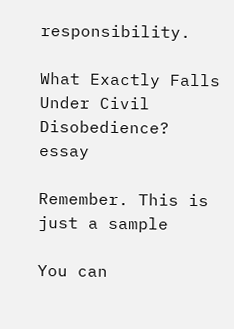responsibility.

What Exactly Falls Under Civil Disobedience? essay

Remember. This is just a sample

You can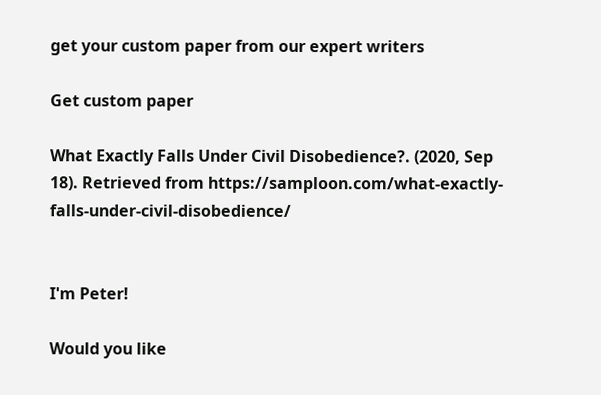get your custom paper from our expert writers

Get custom paper

What Exactly Falls Under Civil Disobedience?. (2020, Sep 18). Retrieved from https://samploon.com/what-exactly-falls-under-civil-disobedience/


I'm Peter!

Would you like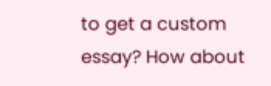to get a custom essay? How about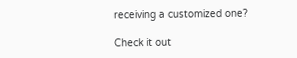receiving a customized one?

Check it out